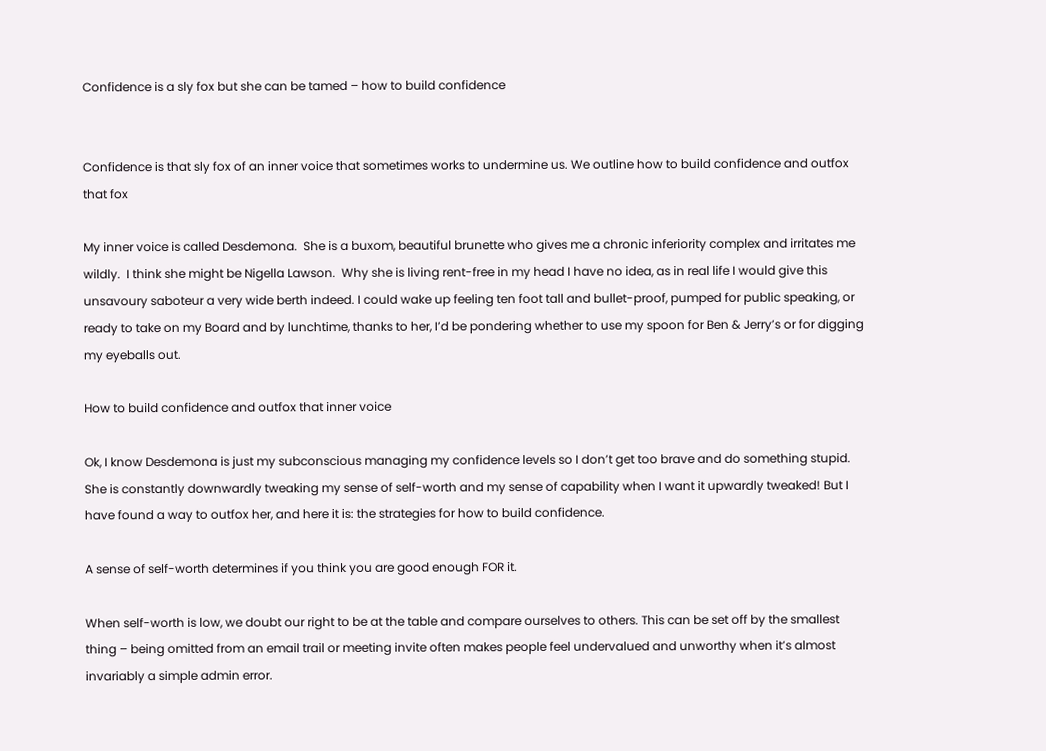Confidence is a sly fox but she can be tamed – how to build confidence


Confidence is that sly fox of an inner voice that sometimes works to undermine us. We outline how to build confidence and outfox that fox

My inner voice is called Desdemona.  She is a buxom, beautiful brunette who gives me a chronic inferiority complex and irritates me wildly.  I think she might be Nigella Lawson.  Why she is living rent-free in my head I have no idea, as in real life I would give this unsavoury saboteur a very wide berth indeed. I could wake up feeling ten foot tall and bullet-proof, pumped for public speaking, or ready to take on my Board and by lunchtime, thanks to her, I’d be pondering whether to use my spoon for Ben & Jerry’s or for digging my eyeballs out.

How to build confidence and outfox that inner voice

Ok, I know Desdemona is just my subconscious managing my confidence levels so I don’t get too brave and do something stupid.  She is constantly downwardly tweaking my sense of self-worth and my sense of capability when I want it upwardly tweaked! But I have found a way to outfox her, and here it is: the strategies for how to build confidence.

A sense of self-worth determines if you think you are good enough FOR it.

When self-worth is low, we doubt our right to be at the table and compare ourselves to others. This can be set off by the smallest thing – being omitted from an email trail or meeting invite often makes people feel undervalued and unworthy when it’s almost invariably a simple admin error.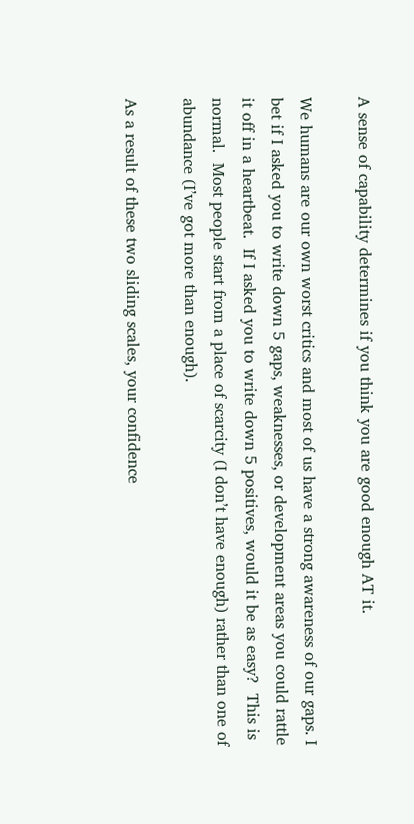A sense of capability determines if you think you are good enough AT it.

We humans are our own worst critics and most of us have a strong awareness of our gaps. I bet if I asked you to write down 5 gaps, weaknesses, or development areas you could rattle it off in a heartbeat.  If I asked you to write down 5 positives, would it be as easy?  This is normal.  Most people start from a place of scarcity (I don’t have enough) rather than one of abundance (I’ve got more than enough).

As a result of these two sliding scales, your confidence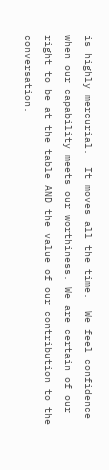is highly mercurial.  It moves all the time.  We feel confidence when our capability meets our worthiness. We are certain of our right to be at the table AND the value of our contribution to the conversation.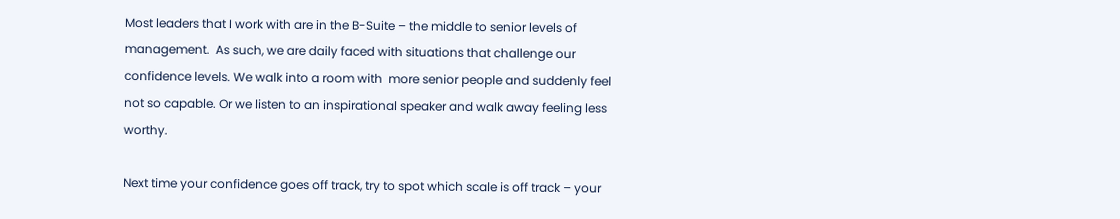Most leaders that I work with are in the B-Suite – the middle to senior levels of management.  As such, we are daily faced with situations that challenge our confidence levels. We walk into a room with  more senior people and suddenly feel not so capable. Or we listen to an inspirational speaker and walk away feeling less worthy.

Next time your confidence goes off track, try to spot which scale is off track – your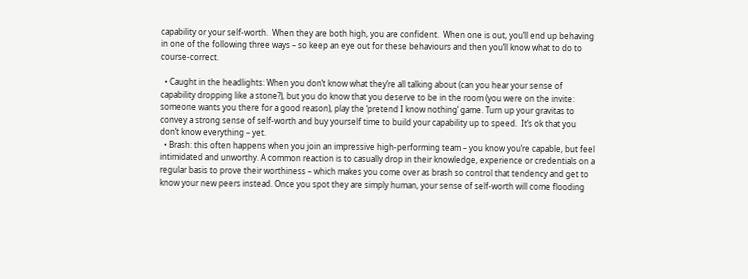capability or your self-worth.  When they are both high, you are confident.  When one is out, you’ll end up behaving in one of the following three ways – so keep an eye out for these behaviours and then you’ll know what to do to course-correct.

  • Caught in the headlights: When you don’t know what they’re all talking about (can you hear your sense of capability dropping like a stone?), but you do know that you deserve to be in the room (you were on the invite: someone wants you there for a good reason), play the ‘pretend I know nothing’ game. Turn up your gravitas to convey a strong sense of self-worth and buy yourself time to build your capability up to speed.  It’s ok that you don’t know everything – yet.
  • Brash: this often happens when you join an impressive high-performing team – you know you’re capable, but feel intimidated and unworthy. A common reaction is to casually drop in their knowledge, experience or credentials on a regular basis to prove their worthiness – which makes you come over as brash so control that tendency and get to know your new peers instead. Once you spot they are simply human, your sense of self-worth will come flooding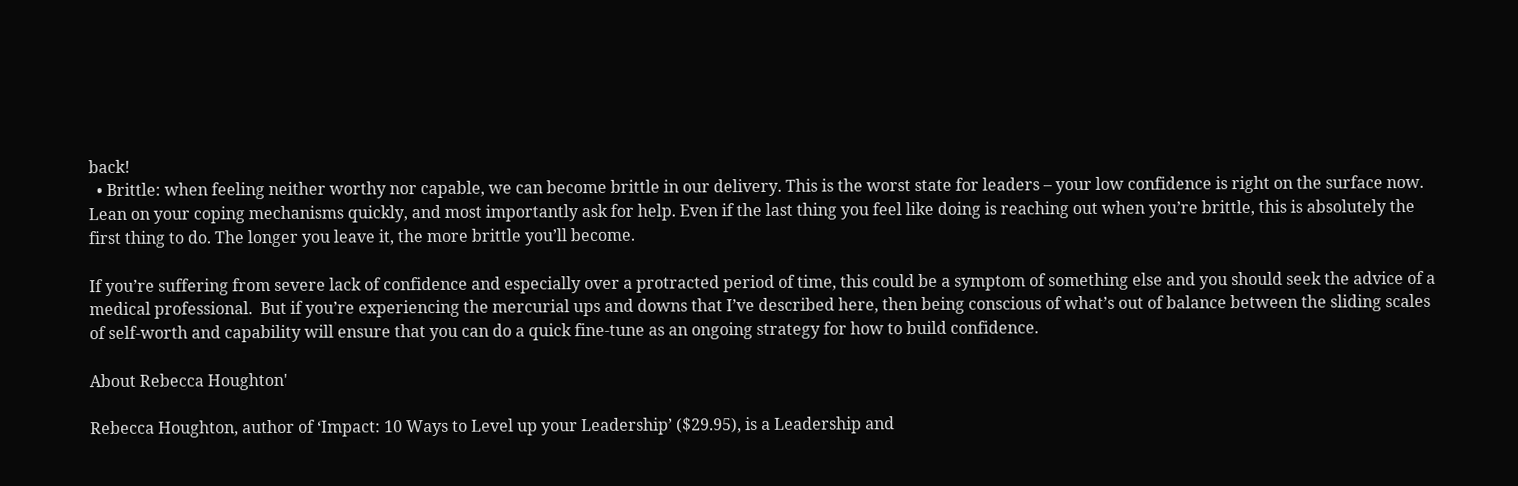back!
  • Brittle: when feeling neither worthy nor capable, we can become brittle in our delivery. This is the worst state for leaders – your low confidence is right on the surface now. Lean on your coping mechanisms quickly, and most importantly ask for help. Even if the last thing you feel like doing is reaching out when you’re brittle, this is absolutely the first thing to do. The longer you leave it, the more brittle you’ll become.

If you’re suffering from severe lack of confidence and especially over a protracted period of time, this could be a symptom of something else and you should seek the advice of a medical professional.  But if you’re experiencing the mercurial ups and downs that I’ve described here, then being conscious of what’s out of balance between the sliding scales of self-worth and capability will ensure that you can do a quick fine-tune as an ongoing strategy for how to build confidence.

About Rebecca Houghton'

Rebecca Houghton, author of ‘Impact: 10 Ways to Level up your Leadership’ ($29.95), is a Leadership and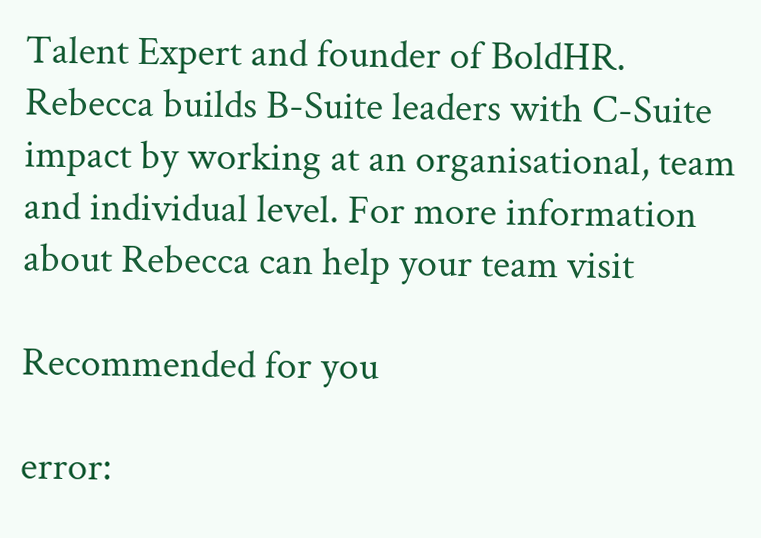Talent Expert and founder of BoldHR. Rebecca builds B-Suite leaders with C-Suite impact by working at an organisational, team and individual level. For more information about Rebecca can help your team visit

Recommended for you

error: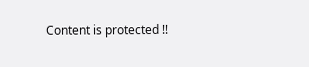Content is protected !!